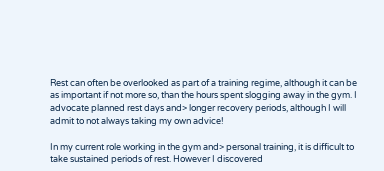Rest can often be overlooked as part of a training regime, although it can be as important if not more so, than the hours spent slogging away in the gym. I advocate planned rest days and> longer recovery periods, although I will admit to not always taking my own advice!

In my current role working in the gym and> personal training, it is difficult to take sustained periods of rest. However I discovered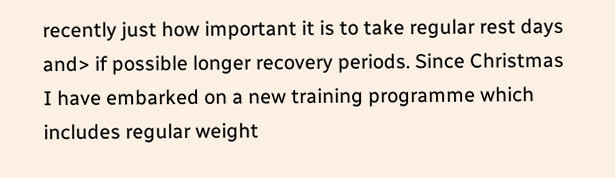recently just how important it is to take regular rest days and> if possible longer recovery periods. Since Christmas I have embarked on a new training programme which includes regular weight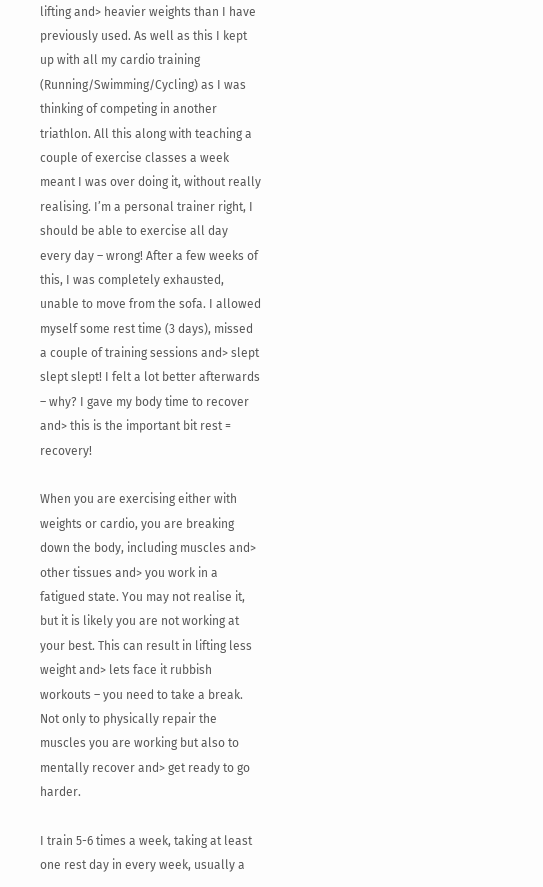lifting and> heavier weights than I have previously used. As well as this I kept up with all my cardio training (Running/Swimming/Cycling) as I was thinking of competing in another triathlon. All this along with teaching a couple of exercise classes a week meant I was over doing it, without really realising. I’m a personal trainer right, I should be able to exercise all day every day – wrong! After a few weeks of this, I was completely exhausted, unable to move from the sofa. I allowed myself some rest time (3 days), missed a couple of training sessions and> slept slept slept! I felt a lot better afterwards – why? I gave my body time to recover and> this is the important bit rest = recovery!

When you are exercising either with weights or cardio, you are breaking down the body, including muscles and> other tissues and> you work in a fatigued state. You may not realise it, but it is likely you are not working at your best. This can result in lifting less weight and> lets face it rubbish workouts – you need to take a break. Not only to physically repair the muscles you are working but also to mentally recover and> get ready to go harder.

I train 5-6 times a week, taking at least one rest day in every week, usually a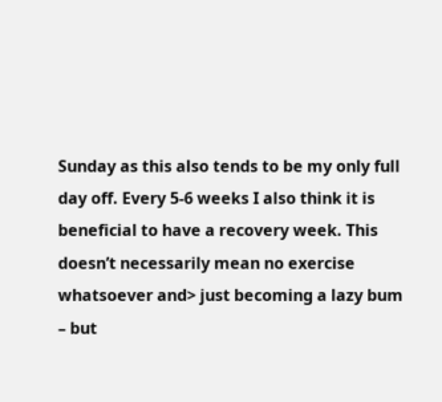Sunday as this also tends to be my only full day off. Every 5-6 weeks I also think it is beneficial to have a recovery week. This doesn’t necessarily mean no exercise whatsoever and> just becoming a lazy bum – but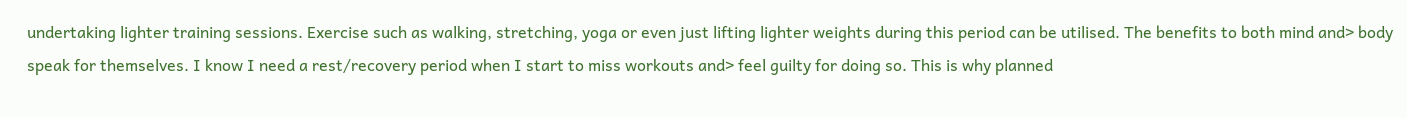undertaking lighter training sessions. Exercise such as walking, stretching, yoga or even just lifting lighter weights during this period can be utilised. The benefits to both mind and> body speak for themselves. I know I need a rest/recovery period when I start to miss workouts and> feel guilty for doing so. This is why planned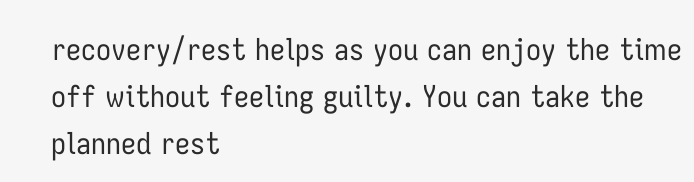recovery/rest helps as you can enjoy the time off without feeling guilty. You can take the planned rest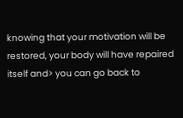knowing that your motivation will be restored, your body will have repaired itself and> you can go back to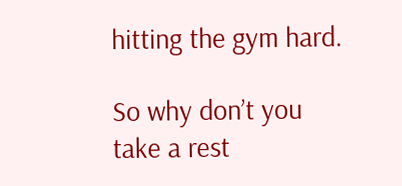hitting the gym hard.

So why don’t you take a rest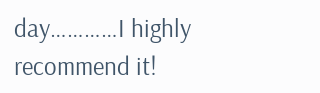day…………I highly recommend it!